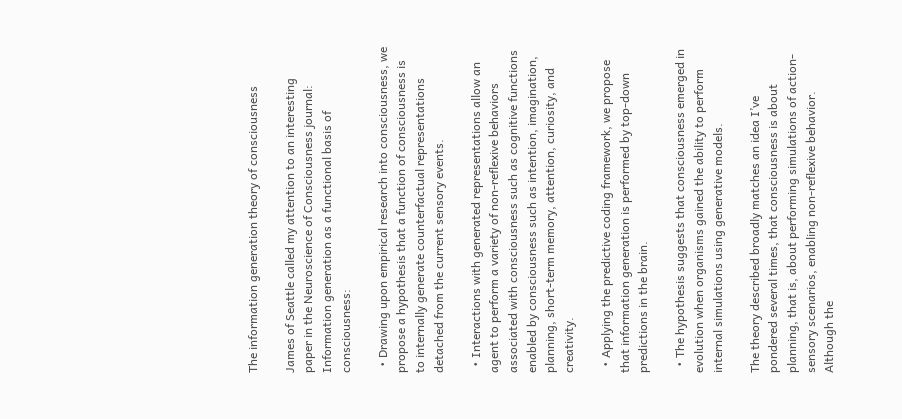The information generation theory of consciousness

James of Seattle called my attention to an interesting paper in the Neuroscience of Consciousness journal: Information generation as a functional basis of consciousness:

  • Drawing upon empirical research into consciousness, we propose a hypothesis that a function of consciousness is to internally generate counterfactual representations detached from the current sensory events.

  • Interactions with generated representations allow an agent to perform a variety of non-reflexive behaviors associated with consciousness such as cognitive functions enabled by consciousness such as intention, imagination, planning, short-term memory, attention, curiosity, and creativity.

  • Applying the predictive coding framework, we propose that information generation is performed by top-down predictions in the brain.

  • The hypothesis suggests that consciousness emerged in evolution when organisms gained the ability to perform internal simulations using generative models.

The theory described broadly matches an idea I’ve pondered several times, that consciousness is about planning, that is, about performing simulations of action-sensory scenarios, enabling non-reflexive behavior.  Although the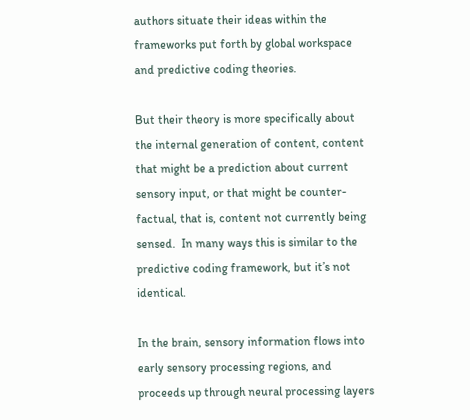authors situate their ideas within the frameworks put forth by global workspace and predictive coding theories.

But their theory is more specifically about the internal generation of content, content that might be a prediction about current sensory input, or that might be counter-factual, that is, content not currently being sensed.  In many ways this is similar to the predictive coding framework, but it’s not identical.

In the brain, sensory information flows into early sensory processing regions, and proceeds up through neural processing layers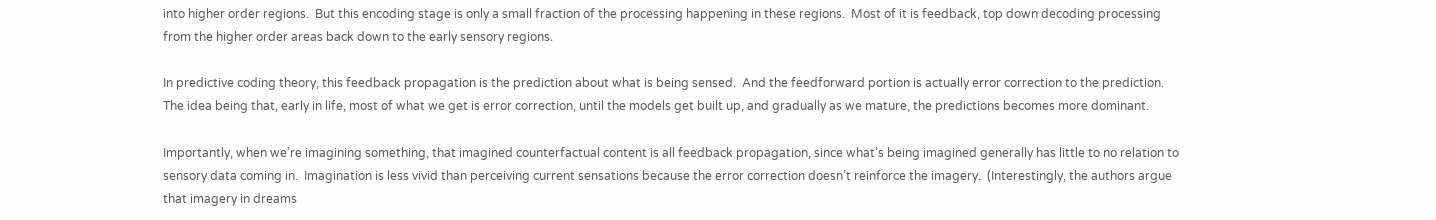into higher order regions.  But this encoding stage is only a small fraction of the processing happening in these regions.  Most of it is feedback, top down decoding processing from the higher order areas back down to the early sensory regions.

In predictive coding theory, this feedback propagation is the prediction about what is being sensed.  And the feedforward portion is actually error correction to the prediction.  The idea being that, early in life, most of what we get is error correction, until the models get built up, and gradually as we mature, the predictions becomes more dominant.

Importantly, when we’re imagining something, that imagined counterfactual content is all feedback propagation, since what’s being imagined generally has little to no relation to sensory data coming in.  Imagination is less vivid than perceiving current sensations because the error correction doesn’t reinforce the imagery.  (Interestingly, the authors argue that imagery in dreams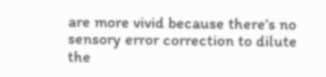are more vivid because there’s no sensory error correction to dilute the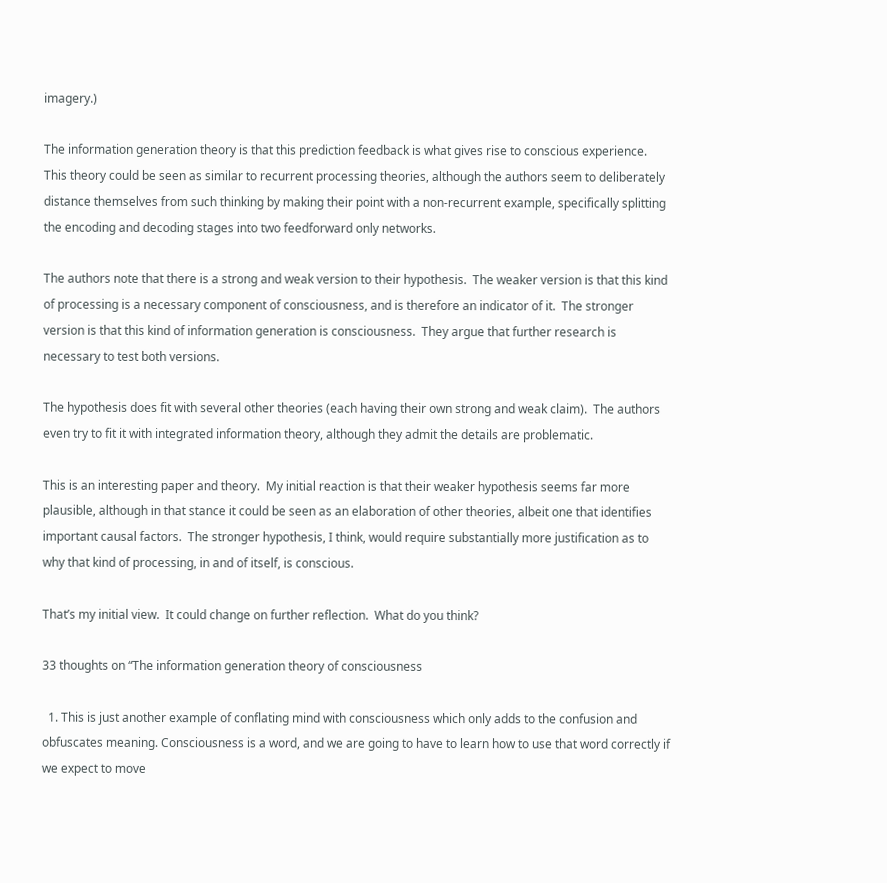imagery.)

The information generation theory is that this prediction feedback is what gives rise to conscious experience.  This theory could be seen as similar to recurrent processing theories, although the authors seem to deliberately distance themselves from such thinking by making their point with a non-recurrent example, specifically splitting the encoding and decoding stages into two feedforward only networks.

The authors note that there is a strong and weak version to their hypothesis.  The weaker version is that this kind of processing is a necessary component of consciousness, and is therefore an indicator of it.  The stronger version is that this kind of information generation is consciousness.  They argue that further research is necessary to test both versions.

The hypothesis does fit with several other theories (each having their own strong and weak claim).  The authors even try to fit it with integrated information theory, although they admit the details are problematic.

This is an interesting paper and theory.  My initial reaction is that their weaker hypothesis seems far more plausible, although in that stance it could be seen as an elaboration of other theories, albeit one that identifies important causal factors.  The stronger hypothesis, I think, would require substantially more justification as to why that kind of processing, in and of itself, is conscious.

That’s my initial view.  It could change on further reflection.  What do you think?

33 thoughts on “The information generation theory of consciousness

  1. This is just another example of conflating mind with consciousness which only adds to the confusion and obfuscates meaning. Consciousness is a word, and we are going to have to learn how to use that word correctly if we expect to move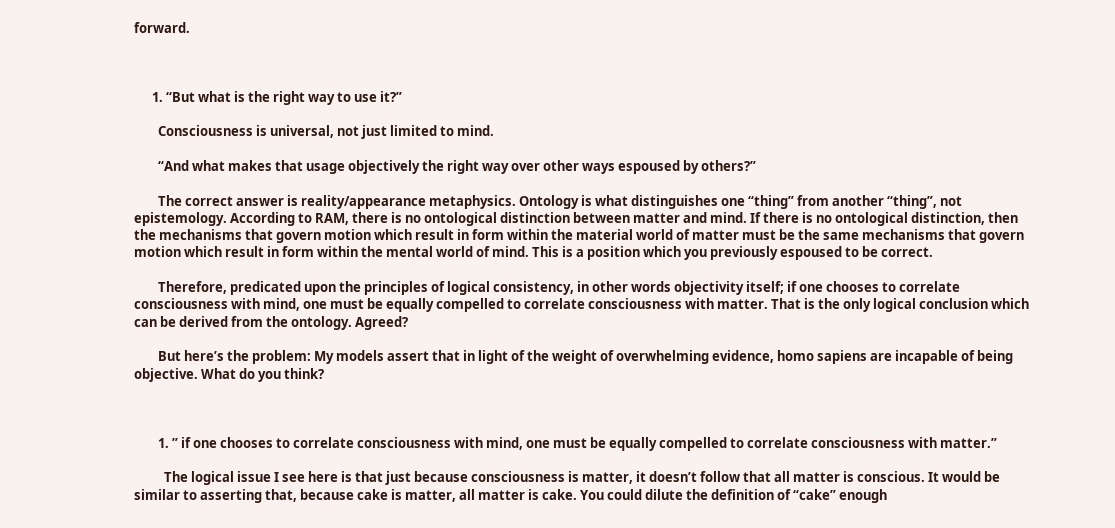forward.



      1. “But what is the right way to use it?”

        Consciousness is universal, not just limited to mind.

        “And what makes that usage objectively the right way over other ways espoused by others?”

        The correct answer is reality/appearance metaphysics. Ontology is what distinguishes one “thing” from another “thing”, not epistemology. According to RAM, there is no ontological distinction between matter and mind. If there is no ontological distinction, then the mechanisms that govern motion which result in form within the material world of matter must be the same mechanisms that govern motion which result in form within the mental world of mind. This is a position which you previously espoused to be correct.

        Therefore, predicated upon the principles of logical consistency, in other words objectivity itself; if one chooses to correlate consciousness with mind, one must be equally compelled to correlate consciousness with matter. That is the only logical conclusion which can be derived from the ontology. Agreed?

        But here’s the problem: My models assert that in light of the weight of overwhelming evidence, homo sapiens are incapable of being objective. What do you think?



        1. ” if one chooses to correlate consciousness with mind, one must be equally compelled to correlate consciousness with matter.”

          The logical issue I see here is that just because consciousness is matter, it doesn’t follow that all matter is conscious. It would be similar to asserting that, because cake is matter, all matter is cake. You could dilute the definition of “cake” enough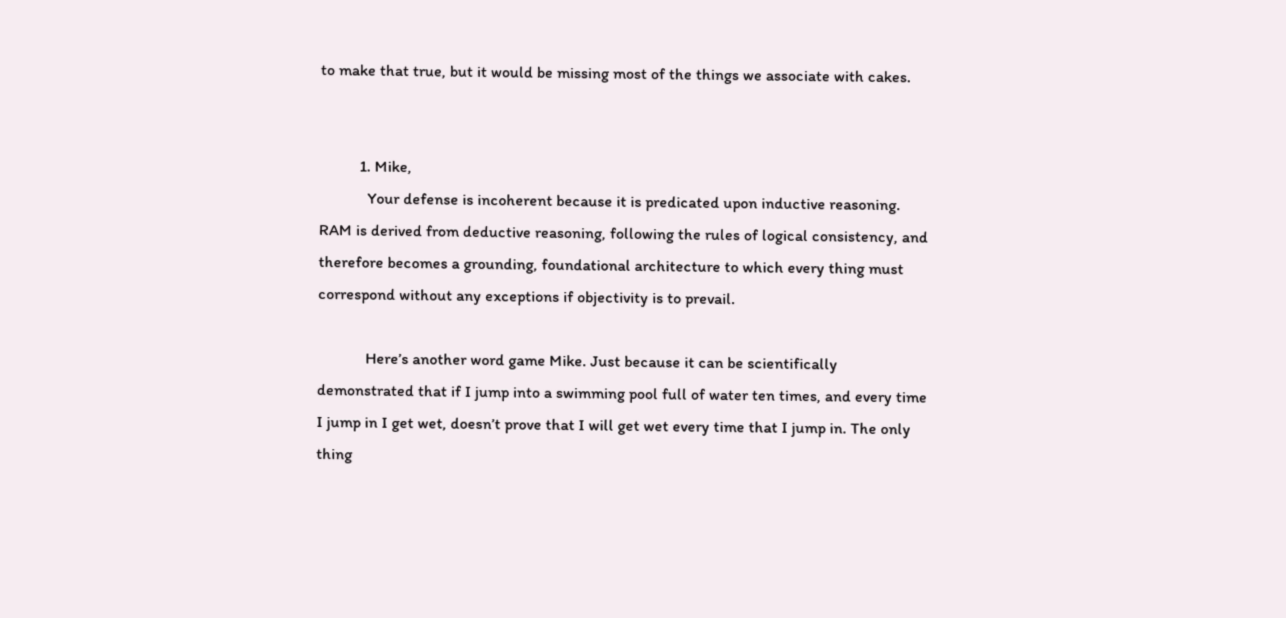to make that true, but it would be missing most of the things we associate with cakes.


          1. Mike,
            Your defense is incoherent because it is predicated upon inductive reasoning. RAM is derived from deductive reasoning, following the rules of logical consistency, and therefore becomes a grounding, foundational architecture to which every thing must correspond without any exceptions if objectivity is to prevail.

            Here’s another word game Mike. Just because it can be scientifically demonstrated that if I jump into a swimming pool full of water ten times, and every time I jump in I get wet, doesn’t prove that I will get wet every time that I jump in. The only thing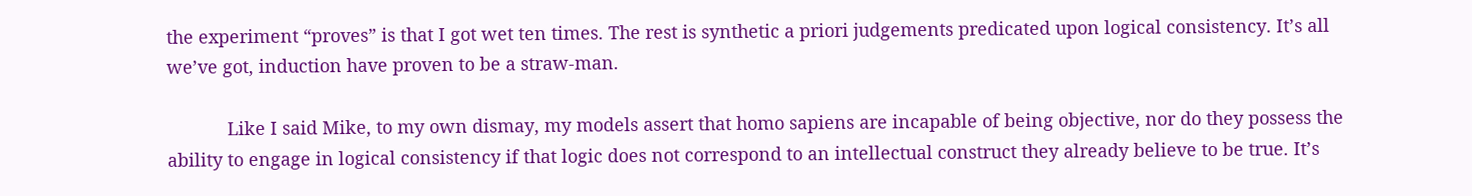the experiment “proves” is that I got wet ten times. The rest is synthetic a priori judgements predicated upon logical consistency. It’s all we’ve got, induction have proven to be a straw-man.

            Like I said Mike, to my own dismay, my models assert that homo sapiens are incapable of being objective, nor do they possess the ability to engage in logical consistency if that logic does not correspond to an intellectual construct they already believe to be true. It’s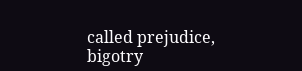called prejudice, bigotry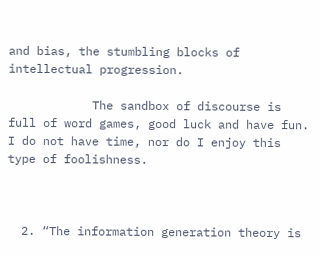and bias, the stumbling blocks of intellectual progression.

            The sandbox of discourse is full of word games, good luck and have fun. I do not have time, nor do I enjoy this type of foolishness.



  2. “The information generation theory is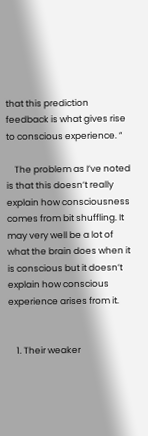that this prediction feedback is what gives rise to conscious experience. ”

    The problem as I’ve noted is that this doesn’t really explain how consciousness comes from bit shuffling. It may very well be a lot of what the brain does when it is conscious but it doesn’t explain how conscious experience arises from it.


    1. Their weaker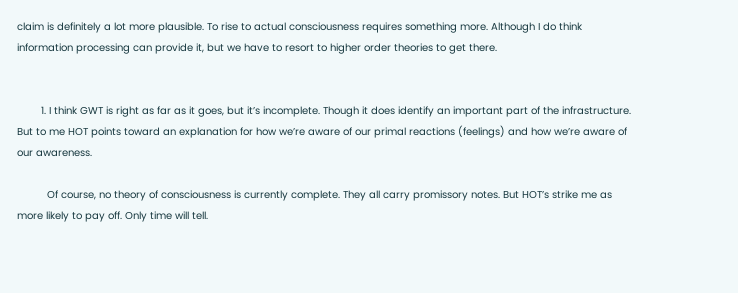claim is definitely a lot more plausible. To rise to actual consciousness requires something more. Although I do think information processing can provide it, but we have to resort to higher order theories to get there.


        1. I think GWT is right as far as it goes, but it’s incomplete. Though it does identify an important part of the infrastructure. But to me HOT points toward an explanation for how we’re aware of our primal reactions (feelings) and how we’re aware of our awareness.

          Of course, no theory of consciousness is currently complete. They all carry promissory notes. But HOT’s strike me as more likely to pay off. Only time will tell.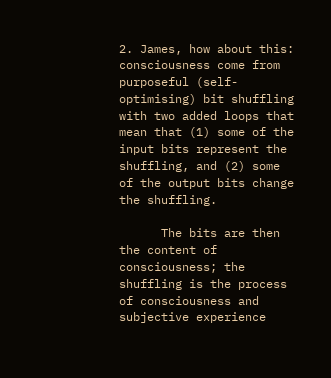2. James, how about this: consciousness come from purposeful (self-optimising) bit shuffling with two added loops that mean that (1) some of the input bits represent the shuffling, and (2) some of the output bits change the shuffling.

      The bits are then the content of consciousness; the shuffling is the process of consciousness and subjective experience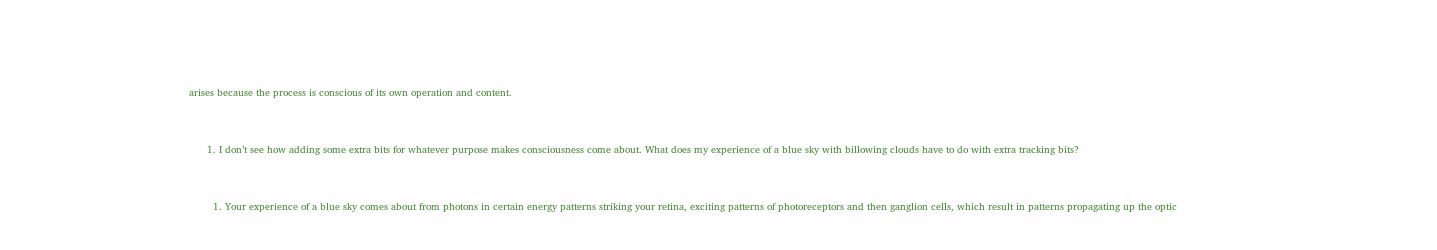arises because the process is conscious of its own operation and content.


      1. I don’t see how adding some extra bits for whatever purpose makes consciousness come about. What does my experience of a blue sky with billowing clouds have to do with extra tracking bits?


        1. Your experience of a blue sky comes about from photons in certain energy patterns striking your retina, exciting patterns of photoreceptors and then ganglion cells, which result in patterns propagating up the optic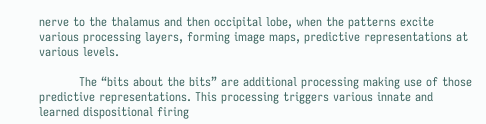nerve to the thalamus and then occipital lobe, when the patterns excite various processing layers, forming image maps, predictive representations at various levels.

          The “bits about the bits” are additional processing making use of those predictive representations. This processing triggers various innate and learned dispositional firing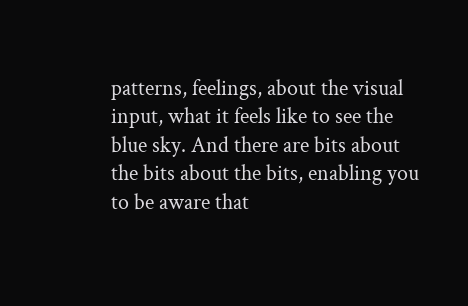patterns, feelings, about the visual input, what it feels like to see the blue sky. And there are bits about the bits about the bits, enabling you to be aware that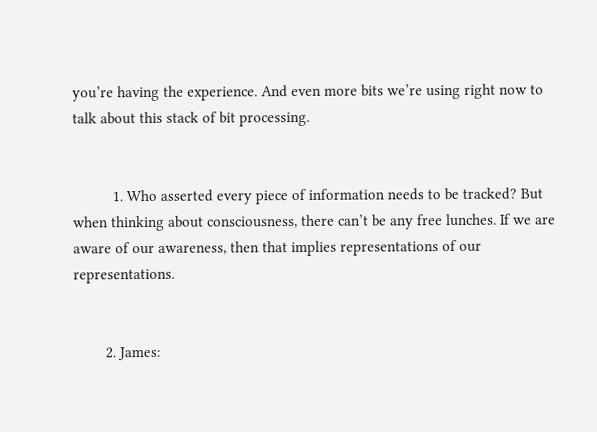you’re having the experience. And even more bits we’re using right now to talk about this stack of bit processing.


          1. Who asserted every piece of information needs to be tracked? But when thinking about consciousness, there can’t be any free lunches. If we are aware of our awareness, then that implies representations of our representations.


        2. James: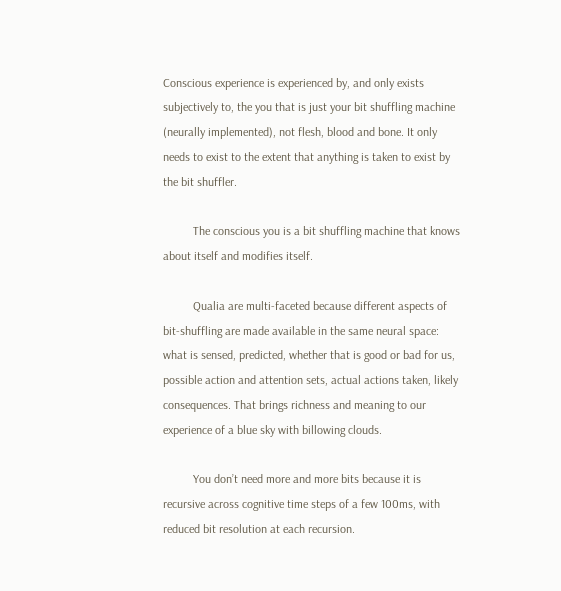Conscious experience is experienced by, and only exists subjectively to, the you that is just your bit shuffling machine (neurally implemented), not flesh, blood and bone. It only needs to exist to the extent that anything is taken to exist by the bit shuffler.

          The conscious you is a bit shuffling machine that knows about itself and modifies itself.

          Qualia are multi-faceted because different aspects of bit-shuffling are made available in the same neural space: what is sensed, predicted, whether that is good or bad for us, possible action and attention sets, actual actions taken, likely consequences. That brings richness and meaning to our experience of a blue sky with billowing clouds.

          You don’t need more and more bits because it is recursive across cognitive time steps of a few 100ms, with reduced bit resolution at each recursion.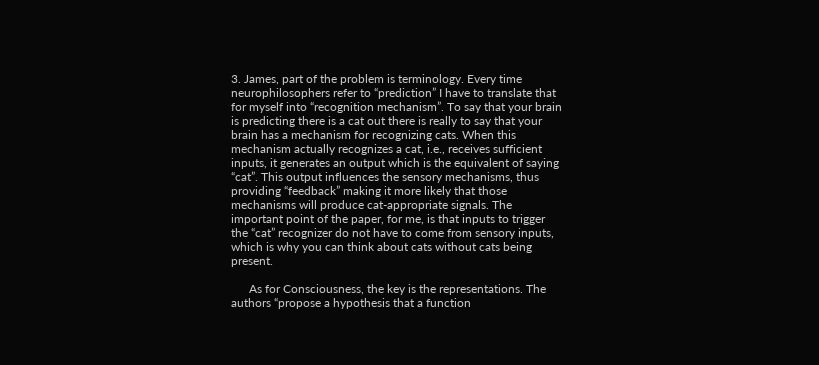3. James, part of the problem is terminology. Every time neurophilosophers refer to “prediction” I have to translate that for myself into “recognition mechanism”. To say that your brain is predicting there is a cat out there is really to say that your brain has a mechanism for recognizing cats. When this mechanism actually recognizes a cat, i.e., receives sufficient inputs, it generates an output which is the equivalent of saying “cat”. This output influences the sensory mechanisms, thus providing “feedback” making it more likely that those mechanisms will produce cat-appropriate signals. The important point of the paper, for me, is that inputs to trigger the “cat” recognizer do not have to come from sensory inputs, which is why you can think about cats without cats being present.

      As for Consciousness, the key is the representations. The authors “propose a hypothesis that a function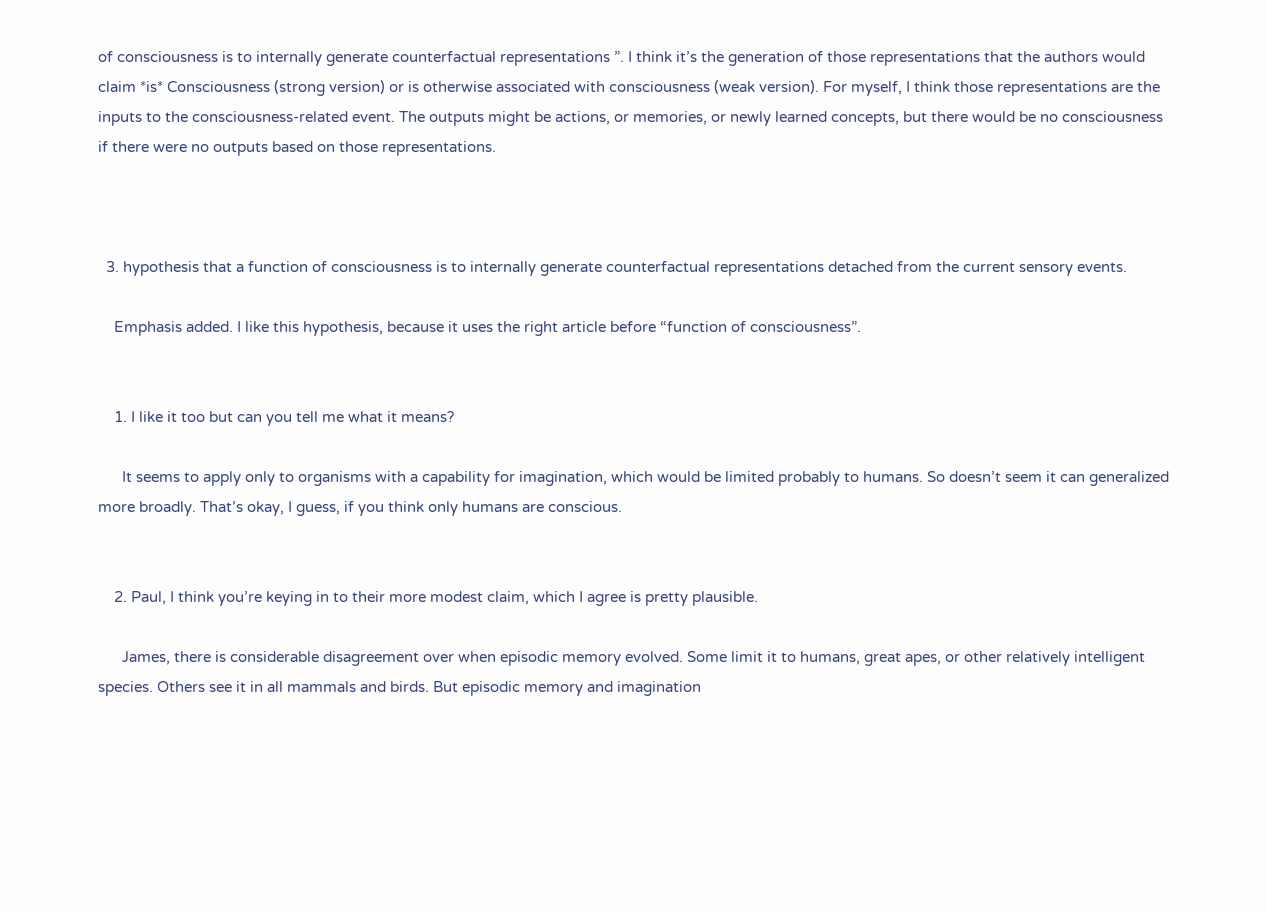of consciousness is to internally generate counterfactual representations ”. I think it’s the generation of those representations that the authors would claim *is* Consciousness (strong version) or is otherwise associated with consciousness (weak version). For myself, I think those representations are the inputs to the consciousness-related event. The outputs might be actions, or memories, or newly learned concepts, but there would be no consciousness if there were no outputs based on those representations.



  3. hypothesis that a function of consciousness is to internally generate counterfactual representations detached from the current sensory events.

    Emphasis added. I like this hypothesis, because it uses the right article before “function of consciousness”.


    1. I like it too but can you tell me what it means?

      It seems to apply only to organisms with a capability for imagination, which would be limited probably to humans. So doesn’t seem it can generalized more broadly. That’s okay, I guess, if you think only humans are conscious.


    2. Paul, I think you’re keying in to their more modest claim, which I agree is pretty plausible.

      James, there is considerable disagreement over when episodic memory evolved. Some limit it to humans, great apes, or other relatively intelligent species. Others see it in all mammals and birds. But episodic memory and imagination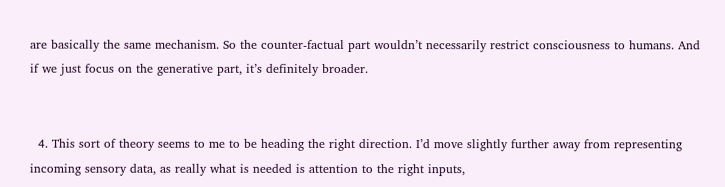are basically the same mechanism. So the counter-factual part wouldn’t necessarily restrict consciousness to humans. And if we just focus on the generative part, it’s definitely broader.


  4. This sort of theory seems to me to be heading the right direction. I’d move slightly further away from representing incoming sensory data, as really what is needed is attention to the right inputs,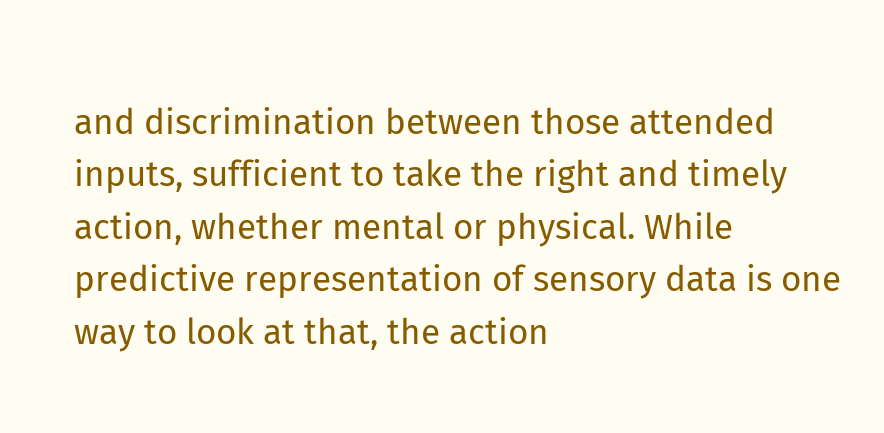and discrimination between those attended inputs, sufficient to take the right and timely action, whether mental or physical. While predictive representation of sensory data is one way to look at that, the action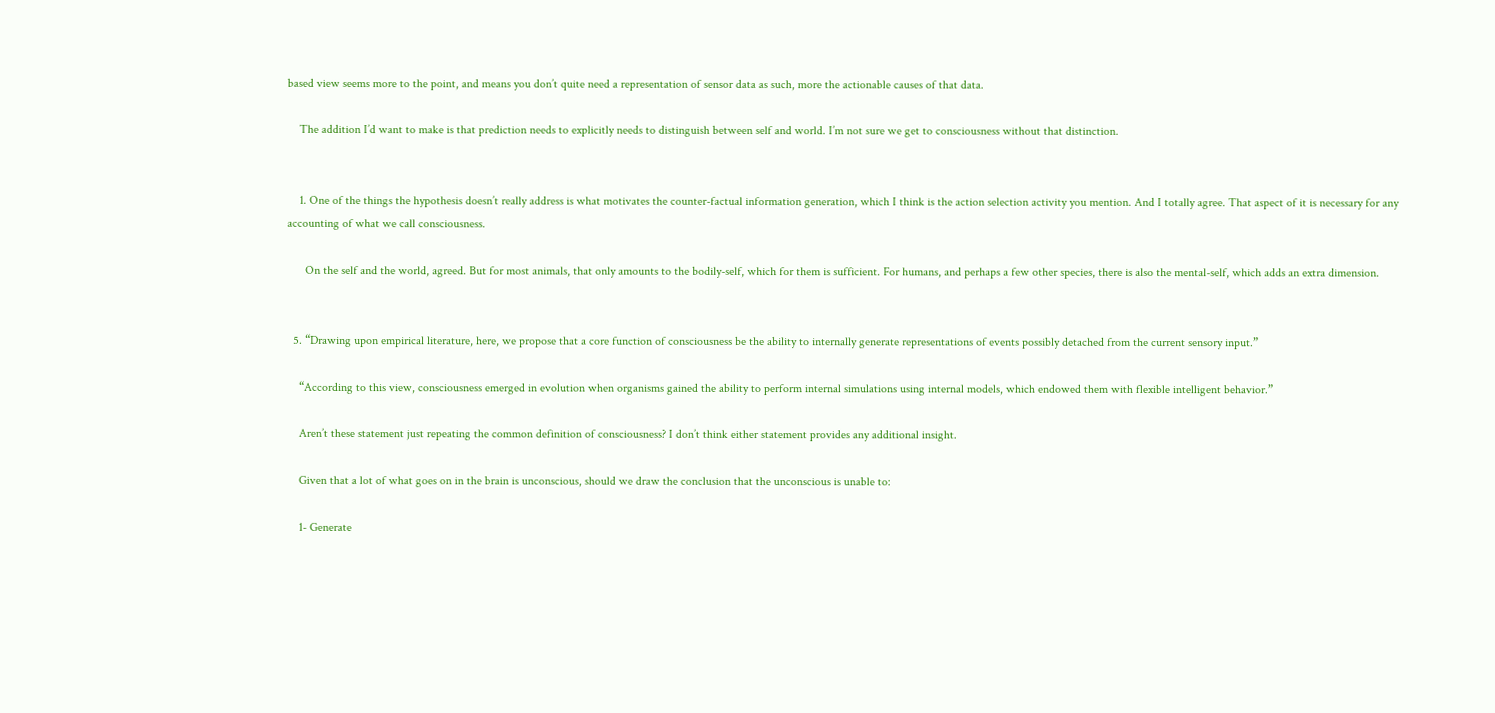based view seems more to the point, and means you don’t quite need a representation of sensor data as such, more the actionable causes of that data.

    The addition I’d want to make is that prediction needs to explicitly needs to distinguish between self and world. I’m not sure we get to consciousness without that distinction.


    1. One of the things the hypothesis doesn’t really address is what motivates the counter-factual information generation, which I think is the action selection activity you mention. And I totally agree. That aspect of it is necessary for any accounting of what we call consciousness.

      On the self and the world, agreed. But for most animals, that only amounts to the bodily-self, which for them is sufficient. For humans, and perhaps a few other species, there is also the mental-self, which adds an extra dimension.


  5. “Drawing upon empirical literature, here, we propose that a core function of consciousness be the ability to internally generate representations of events possibly detached from the current sensory input.”

    “According to this view, consciousness emerged in evolution when organisms gained the ability to perform internal simulations using internal models, which endowed them with flexible intelligent behavior.”

    Aren’t these statement just repeating the common definition of consciousness? I don’t think either statement provides any additional insight.

    Given that a lot of what goes on in the brain is unconscious, should we draw the conclusion that the unconscious is unable to:

    1- Generate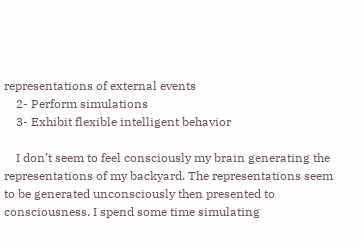representations of external events
    2- Perform simulations
    3- Exhibit flexible intelligent behavior

    I don’t seem to feel consciously my brain generating the representations of my backyard. The representations seem to be generated unconsciously then presented to consciousness. I spend some time simulating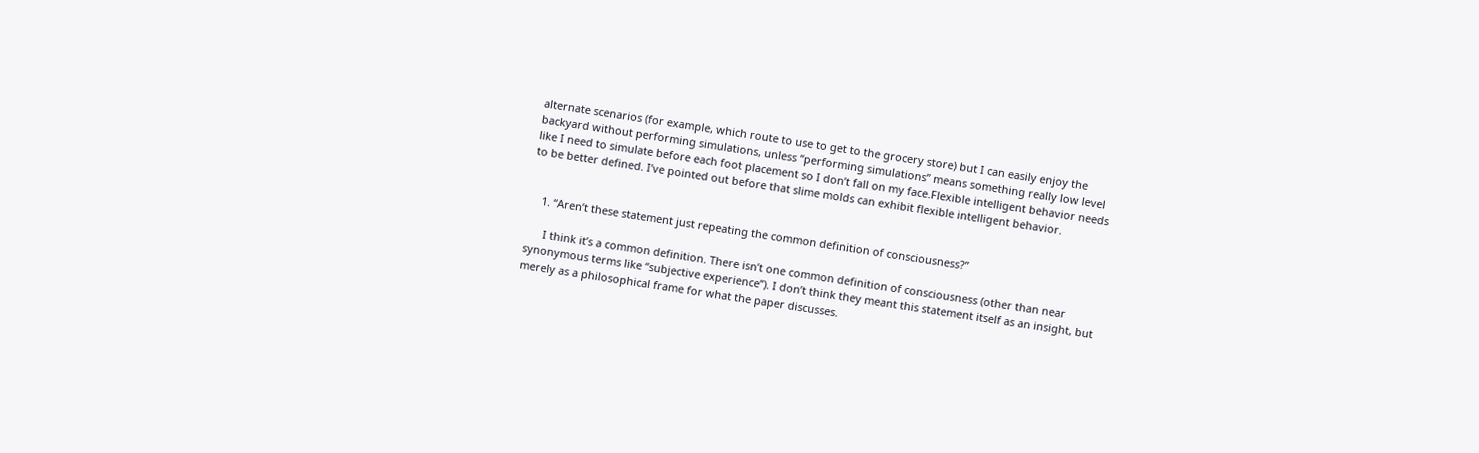alternate scenarios (for example, which route to use to get to the grocery store) but I can easily enjoy the backyard without performing simulations, unless “performing simulations” means something really low level like I need to simulate before each foot placement so I don’t fall on my face.Flexible intelligent behavior needs to be better defined. I’ve pointed out before that slime molds can exhibit flexible intelligent behavior.


    1. “Aren’t these statement just repeating the common definition of consciousness?”

      I think it’s a common definition. There isn’t one common definition of consciousness (other than near synonymous terms like “subjective experience”). I don’t think they meant this statement itself as an insight, but merely as a philosophical frame for what the paper discusses.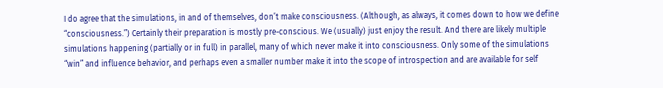I do agree that the simulations, in and of themselves, don’t make consciousness. (Although, as always, it comes down to how we define “consciousness.”) Certainly their preparation is mostly pre-conscious. We (usually) just enjoy the result. And there are likely multiple simulations happening (partially or in full) in parallel, many of which never make it into consciousness. Only some of the simulations “win” and influence behavior, and perhaps even a smaller number make it into the scope of introspection and are available for self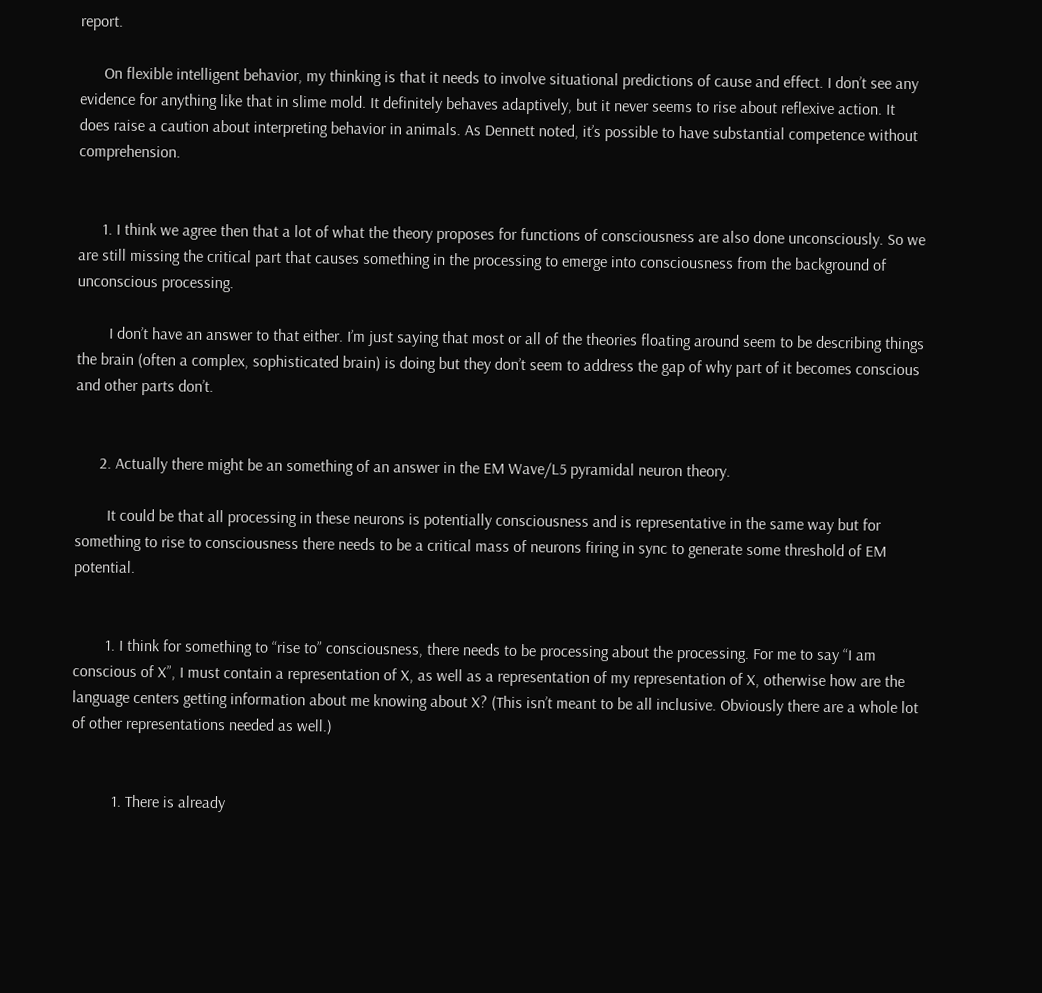report.

      On flexible intelligent behavior, my thinking is that it needs to involve situational predictions of cause and effect. I don’t see any evidence for anything like that in slime mold. It definitely behaves adaptively, but it never seems to rise about reflexive action. It does raise a caution about interpreting behavior in animals. As Dennett noted, it’s possible to have substantial competence without comprehension.


      1. I think we agree then that a lot of what the theory proposes for functions of consciousness are also done unconsciously. So we are still missing the critical part that causes something in the processing to emerge into consciousness from the background of unconscious processing.

        I don’t have an answer to that either. I’m just saying that most or all of the theories floating around seem to be describing things the brain (often a complex, sophisticated brain) is doing but they don’t seem to address the gap of why part of it becomes conscious and other parts don’t.


      2. Actually there might be an something of an answer in the EM Wave/L5 pyramidal neuron theory.

        It could be that all processing in these neurons is potentially consciousness and is representative in the same way but for something to rise to consciousness there needs to be a critical mass of neurons firing in sync to generate some threshold of EM potential.


        1. I think for something to “rise to” consciousness, there needs to be processing about the processing. For me to say “I am conscious of X”, I must contain a representation of X, as well as a representation of my representation of X, otherwise how are the language centers getting information about me knowing about X? (This isn’t meant to be all inclusive. Obviously there are a whole lot of other representations needed as well.)


          1. There is already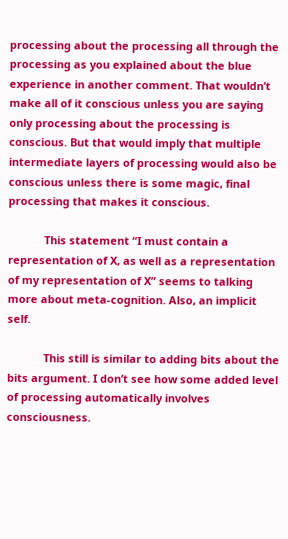processing about the processing all through the processing as you explained about the blue experience in another comment. That wouldn’t make all of it conscious unless you are saying only processing about the processing is conscious. But that would imply that multiple intermediate layers of processing would also be conscious unless there is some magic, final processing that makes it conscious.

            This statement “I must contain a representation of X, as well as a representation of my representation of X” seems to talking more about meta-cognition. Also, an implicit self.

            This still is similar to adding bits about the bits argument. I don’t see how some added level of processing automatically involves consciousness.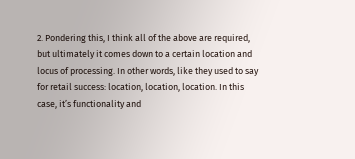2. Pondering this, I think all of the above are required, but ultimately it comes down to a certain location and locus of processing. In other words, like they used to say for retail success: location, location, location. In this case, it’s functionality and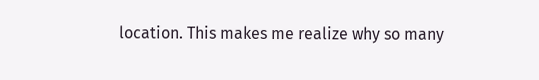location. This makes me realize why so many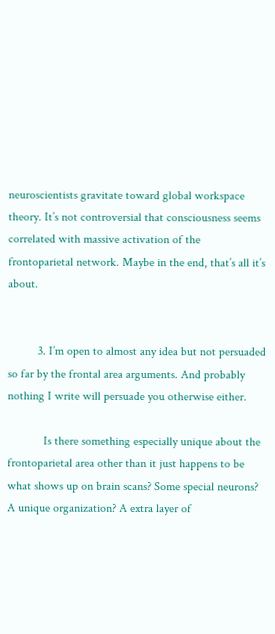neuroscientists gravitate toward global workspace theory. It’s not controversial that consciousness seems correlated with massive activation of the frontoparietal network. Maybe in the end, that’s all it’s about.


          3. I’m open to almost any idea but not persuaded so far by the frontal area arguments. And probably nothing I write will persuade you otherwise either.

            Is there something especially unique about the frontoparietal area other than it just happens to be what shows up on brain scans? Some special neurons? A unique organization? A extra layer of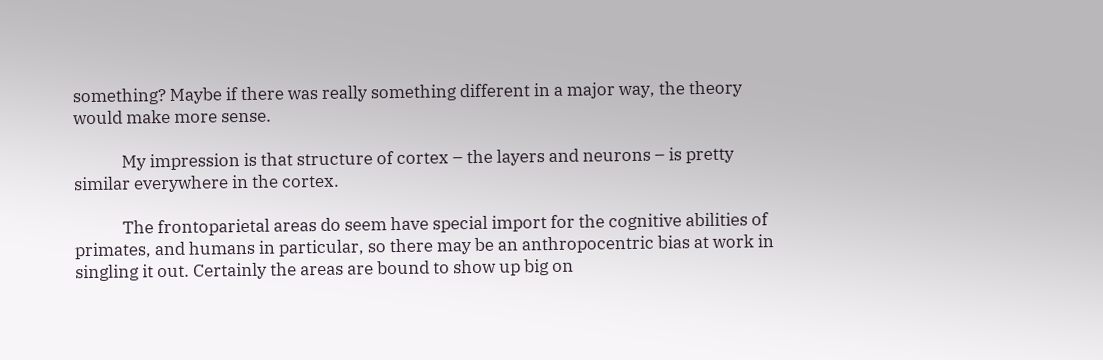something? Maybe if there was really something different in a major way, the theory would make more sense.

            My impression is that structure of cortex – the layers and neurons – is pretty similar everywhere in the cortex.

            The frontoparietal areas do seem have special import for the cognitive abilities of primates, and humans in particular, so there may be an anthropocentric bias at work in singling it out. Certainly the areas are bound to show up big on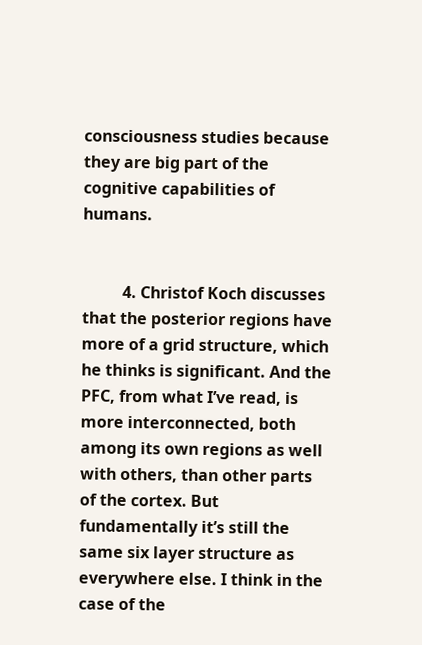consciousness studies because they are big part of the cognitive capabilities of humans.


          4. Christof Koch discusses that the posterior regions have more of a grid structure, which he thinks is significant. And the PFC, from what I’ve read, is more interconnected, both among its own regions as well with others, than other parts of the cortex. But fundamentally it’s still the same six layer structure as everywhere else. I think in the case of the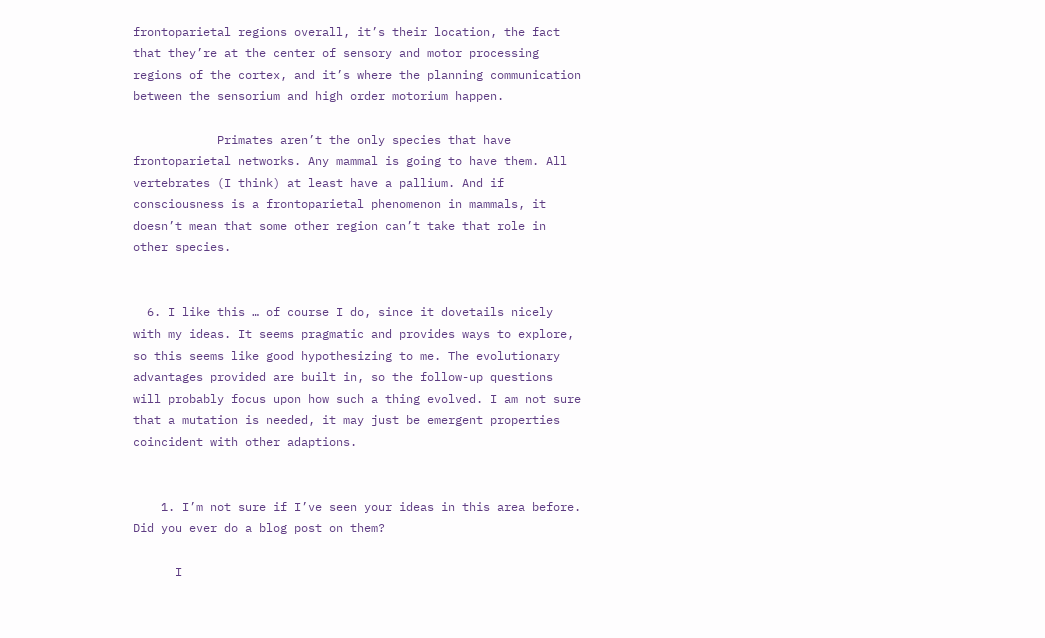frontoparietal regions overall, it’s their location, the fact that they’re at the center of sensory and motor processing regions of the cortex, and it’s where the planning communication between the sensorium and high order motorium happen.

            Primates aren’t the only species that have frontoparietal networks. Any mammal is going to have them. All vertebrates (I think) at least have a pallium. And if consciousness is a frontoparietal phenomenon in mammals, it doesn’t mean that some other region can’t take that role in other species.


  6. I like this … of course I do, since it dovetails nicely with my ideas. It seems pragmatic and provides ways to explore, so this seems like good hypothesizing to me. The evolutionary advantages provided are built in, so the follow-up questions will probably focus upon how such a thing evolved. I am not sure that a mutation is needed, it may just be emergent properties coincident with other adaptions.


    1. I’m not sure if I’ve seen your ideas in this area before. Did you ever do a blog post on them?

      I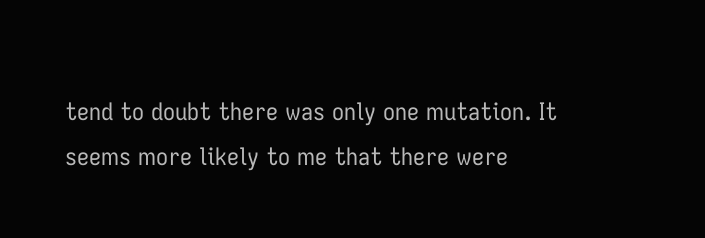tend to doubt there was only one mutation. It seems more likely to me that there were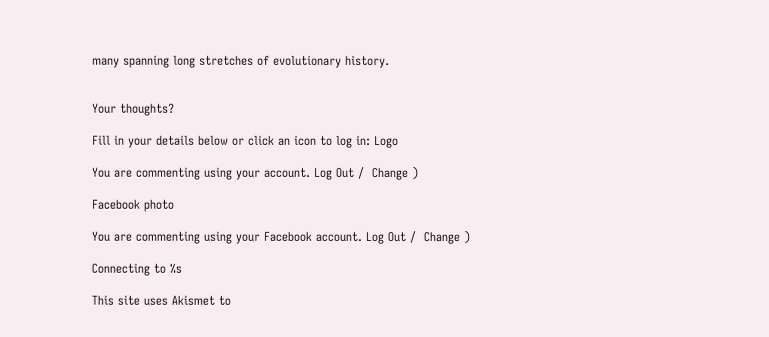many spanning long stretches of evolutionary history.


Your thoughts?

Fill in your details below or click an icon to log in: Logo

You are commenting using your account. Log Out /  Change )

Facebook photo

You are commenting using your Facebook account. Log Out /  Change )

Connecting to %s

This site uses Akismet to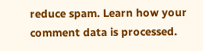reduce spam. Learn how your comment data is processed.